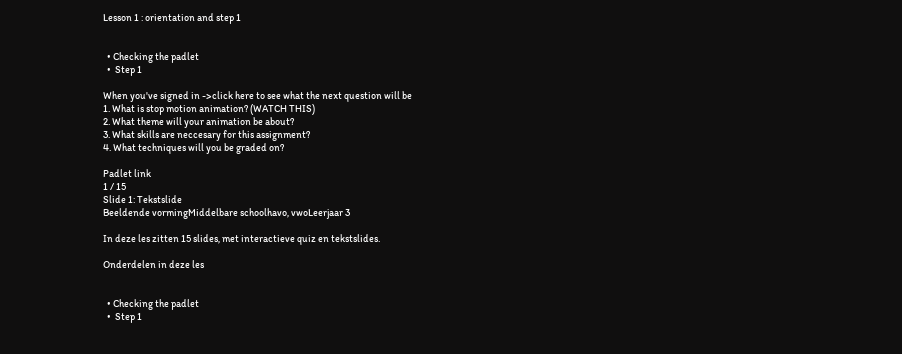Lesson 1 : orientation and step 1


  • Checking the padlet
  •  Step 1

When you've signed in ->click here to see what the next question will be
1. What is stop motion animation? (WATCH THIS)
2. What theme will your animation be about?
3. What skills are neccesary for this assignment?
4. What techniques will you be graded on?

Padlet link
1 / 15
Slide 1: Tekstslide
Beeldende vormingMiddelbare schoolhavo, vwoLeerjaar 3

In deze les zitten 15 slides, met interactieve quiz en tekstslides.

Onderdelen in deze les


  • Checking the padlet
  •  Step 1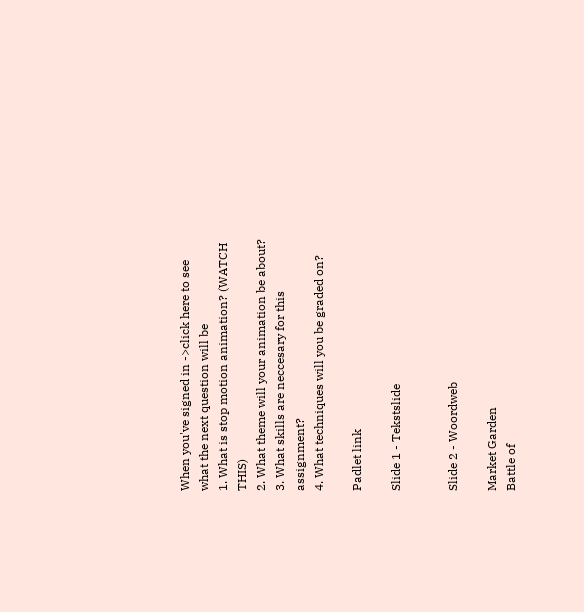When you've signed in ->click here to see what the next question will be
1. What is stop motion animation? (WATCH THIS)
2. What theme will your animation be about?
3. What skills are neccesary for this assignment?
4. What techniques will you be graded on?

Padlet link

Slide 1 - Tekstslide


Slide 2 - Woordweb

Market Garden
Battle of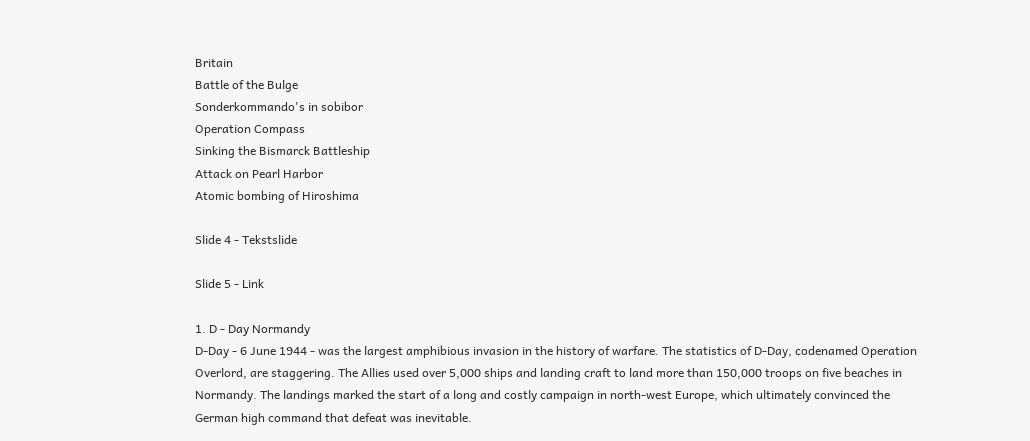Britain
Battle of the Bulge
Sonderkommando's in sobibor
Operation Compass
Sinking the Bismarck Battleship
Attack on Pearl Harbor
Atomic bombing of Hiroshima

Slide 4 - Tekstslide

Slide 5 - Link

1. D - Day Normandy
D-Day - 6 June 1944 - was the largest amphibious invasion in the history of warfare. The statistics of D-Day, codenamed Operation Overlord, are staggering. The Allies used over 5,000 ships and landing craft to land more than 150,000 troops on five beaches in Normandy. The landings marked the start of a long and costly campaign in north-west Europe, which ultimately convinced the German high command that defeat was inevitable.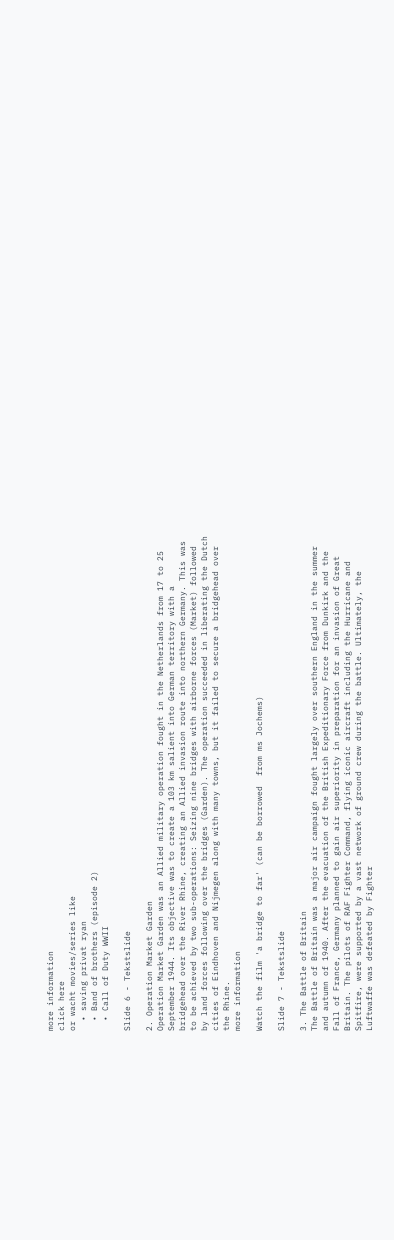more information
click here
or wacht movies/series like
  • saving privat ryan
  • Band of brothers (episode 2)
  • Call of Duty WWII

Slide 6 - Tekstslide

2. Operation Market Garden
Operation Market Garden was an Allied military operation fought in the Netherlands from 17 to 25 September 1944. Its objective was to create a 103 km salient into German territory with a bridgehead over the River Rhine, creating an Allied invasion route into northern Germany. This was to be achieved by two sub-operations: Seizing nine bridges with airborne forces (Market) followed by land forces following over the bridges (Garden). The operation succeeded in liberating the Dutch cities of Eindhoven and Nijmegen along with many towns, but it failed to secure a bridgehead over the Rhine.
more information

Watch the film 'a bridge to far' (can be borrowed  from ms Jochems)

Slide 7 - Tekstslide

3. The Battle of Britain
The Battle of Britain was a major air campaign fought largely over southern England in the summer and autumn of 1940. After the evacuation of the British Expeditionary Force from Dunkirk and the Fall of France, Germany planned to gain air superiority in preparation for an invasion of Great Britain. The pilots of RAF Fighter Command, flying iconic aircraft including the Hurricane and Spitfire, were supported by a vast network of ground crew during the battle. Ultimately, the Luftwaffe was defeated by Fighter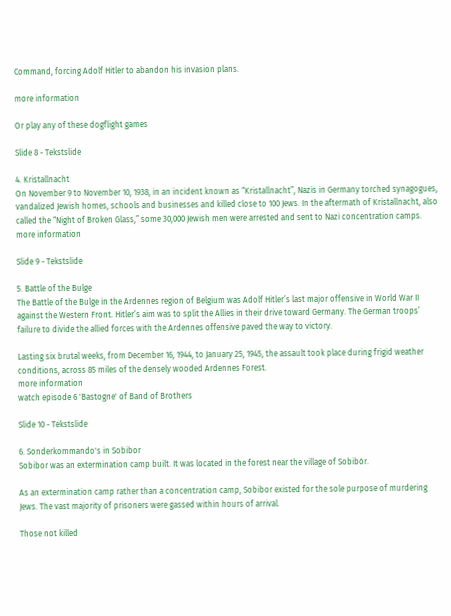Command, forcing Adolf Hitler to abandon his invasion plans.

more information

Or play any of these dogflight games

Slide 8 - Tekstslide

4. Kristallnacht
On November 9 to November 10, 1938, in an incident known as “Kristallnacht”, Nazis in Germany torched synagogues, vandalized Jewish homes, schools and businesses and killed close to 100 Jews. In the aftermath of Kristallnacht, also called the “Night of Broken Glass,” some 30,000 Jewish men were arrested and sent to Nazi concentration camps.
more information

Slide 9 - Tekstslide

5. Battle of the Bulge
The Battle of the Bulge in the Ardennes region of Belgium was Adolf Hitler’s last major offensive in World War II against the Western Front. Hitler’s aim was to split the Allies in their drive toward Germany. The German troops’ failure to divide the allied forces with the Ardennes offensive paved the way to victory.

Lasting six brutal weeks, from December 16, 1944, to January 25, 1945, the assault took place during frigid weather conditions, across 85 miles of the densely wooded Ardennes Forest.
more information
watch episode 6 'Bastogne' of Band of Brothers

Slide 10 - Tekstslide

6. Sonderkommando's in Sobibor
Sobibor was an extermination camp built. It was located in the forest near the village of Sobibór.

As an extermination camp rather than a concentration camp, Sobibor existed for the sole purpose of murdering Jews. The vast majority of prisoners were gassed within hours of arrival.

Those not killed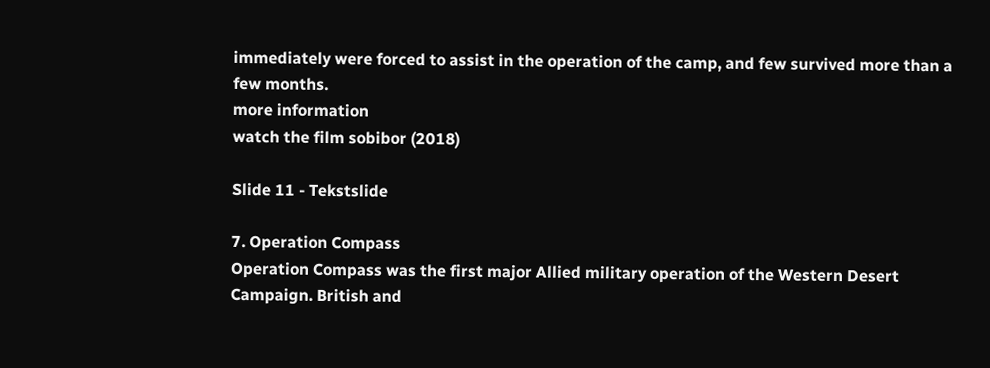immediately were forced to assist in the operation of the camp, and few survived more than a few months.
more information
watch the film sobibor (2018)

Slide 11 - Tekstslide

7. Operation Compass
Operation Compass was the first major Allied military operation of the Western Desert Campaign. British and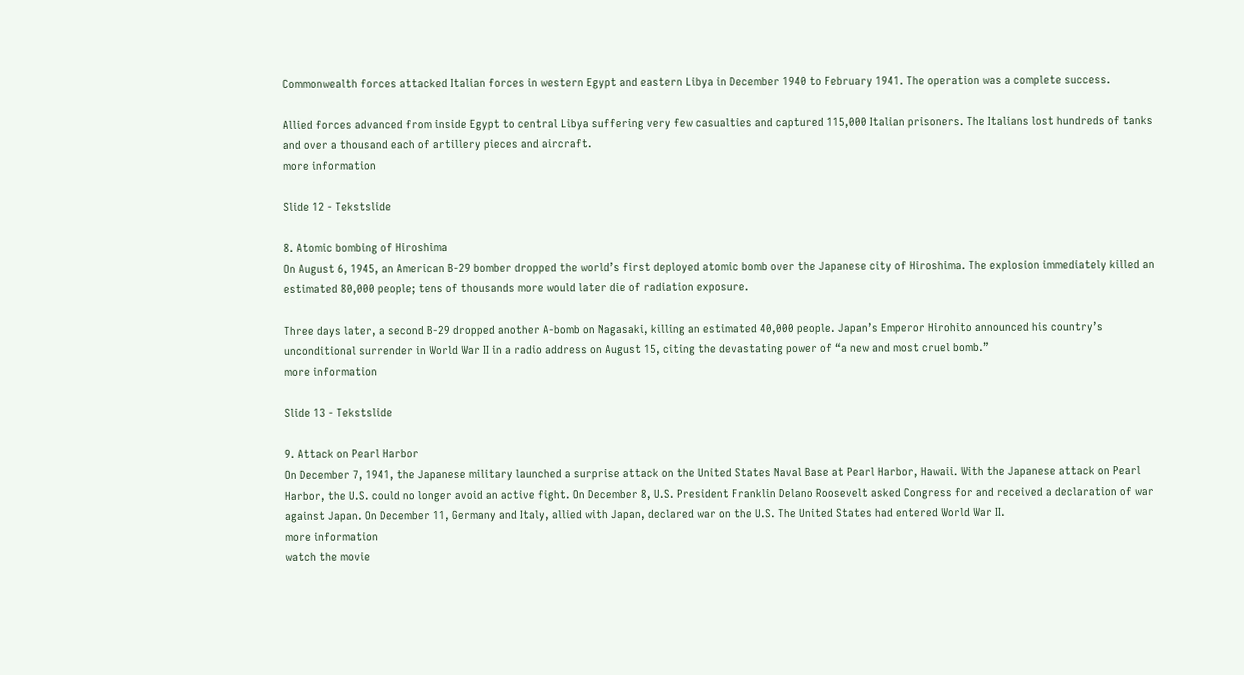Commonwealth forces attacked Italian forces in western Egypt and eastern Libya in December 1940 to February 1941. The operation was a complete success.

Allied forces advanced from inside Egypt to central Libya suffering very few casualties and captured 115,000 Italian prisoners. The Italians lost hundreds of tanks and over a thousand each of artillery pieces and aircraft.
more information

Slide 12 - Tekstslide

8. Atomic bombing of Hiroshima
On August 6, 1945, an American B-29 bomber dropped the world’s first deployed atomic bomb over the Japanese city of Hiroshima. The explosion immediately killed an estimated 80,000 people; tens of thousands more would later die of radiation exposure.

Three days later, a second B-29 dropped another A-bomb on Nagasaki, killing an estimated 40,000 people. Japan’s Emperor Hirohito announced his country’s unconditional surrender in World War II in a radio address on August 15, citing the devastating power of “a new and most cruel bomb.”
more information

Slide 13 - Tekstslide

9. Attack on Pearl Harbor
On December 7, 1941, the Japanese military launched a surprise attack on the United States Naval Base at Pearl Harbor, Hawaii. With the Japanese attack on Pearl Harbor, the U.S. could no longer avoid an active fight. On December 8, U.S. President Franklin Delano Roosevelt asked Congress for and received a declaration of war against Japan. On December 11, Germany and Italy, allied with Japan, declared war on the U.S. The United States had entered World War II.
more information
watch the movie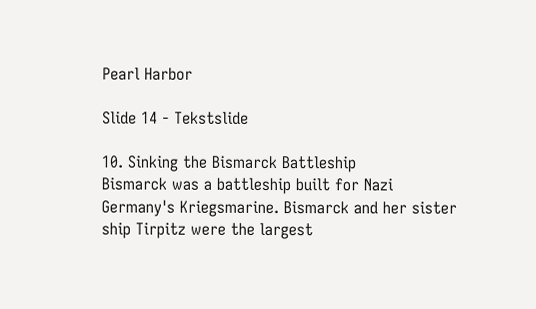Pearl Harbor

Slide 14 - Tekstslide

10. Sinking the Bismarck Battleship
Bismarck was a battleship built for Nazi Germany's Kriegsmarine. Bismarck and her sister ship Tirpitz were the largest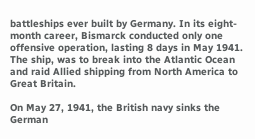battleships ever built by Germany. In its eight-month career, Bismarck conducted only one offensive operation, lasting 8 days in May 1941. The ship, was to break into the Atlantic Ocean and raid Allied shipping from North America to Great Britain.

On May 27, 1941, the British navy sinks the German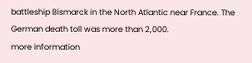battleship Bismarck in the North Atlantic near France. The German death toll was more than 2,000.
more information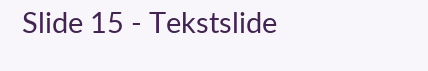Slide 15 - Tekstslide